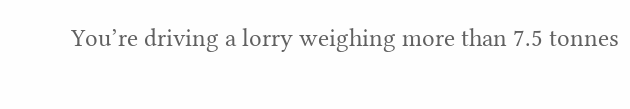You’re driving a lorry weighing more than 7.5 tonnes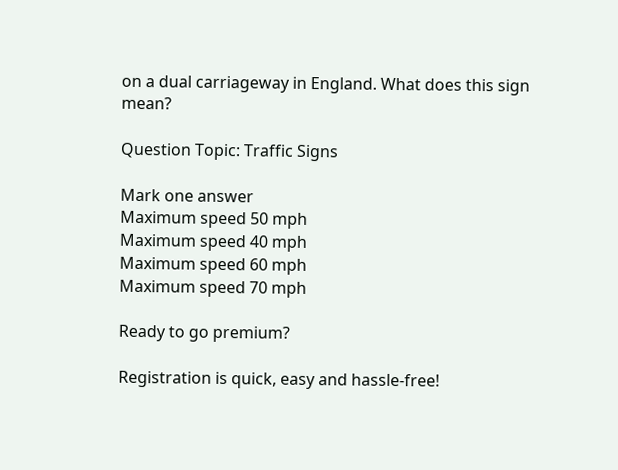on a dual carriageway in England. What does this sign mean?

Question Topic: Traffic Signs

Mark one answer
Maximum speed 50 mph
Maximum speed 40 mph
Maximum speed 60 mph
Maximum speed 70 mph

Ready to go premium?

Registration is quick, easy and hassle-free!